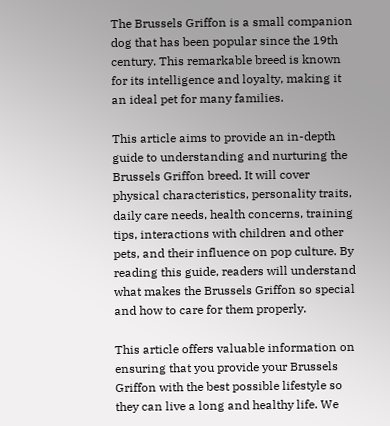The Brussels Griffon is a small companion dog that has been popular since the 19th century. This remarkable breed is known for its intelligence and loyalty, making it an ideal pet for many families.

This article aims to provide an in-depth guide to understanding and nurturing the Brussels Griffon breed. It will cover physical characteristics, personality traits, daily care needs, health concerns, training tips, interactions with children and other pets, and their influence on pop culture. By reading this guide, readers will understand what makes the Brussels Griffon so special and how to care for them properly.

This article offers valuable information on ensuring that you provide your Brussels Griffon with the best possible lifestyle so they can live a long and healthy life. We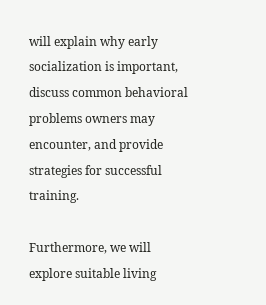will explain why early socialization is important, discuss common behavioral problems owners may encounter, and provide strategies for successful training.

Furthermore, we will explore suitable living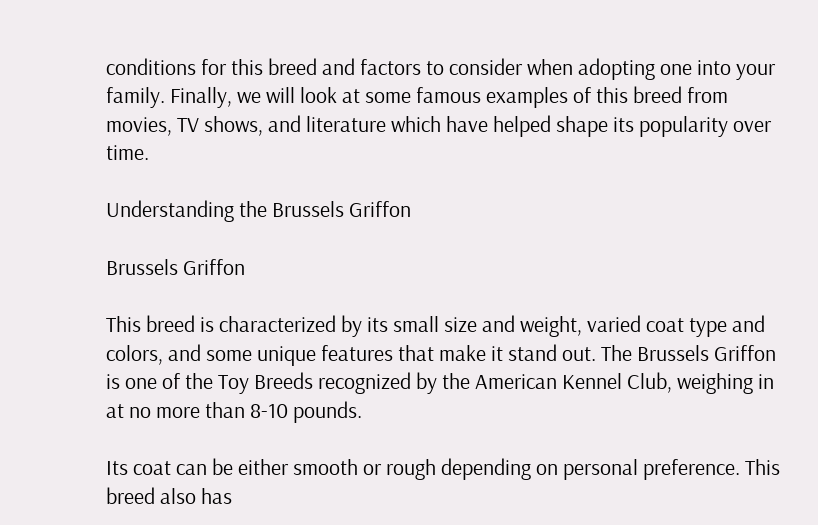conditions for this breed and factors to consider when adopting one into your family. Finally, we will look at some famous examples of this breed from movies, TV shows, and literature which have helped shape its popularity over time.

Understanding the Brussels Griffon

Brussels Griffon

This breed is characterized by its small size and weight, varied coat type and colors, and some unique features that make it stand out. The Brussels Griffon is one of the Toy Breeds recognized by the American Kennel Club, weighing in at no more than 8-10 pounds.

Its coat can be either smooth or rough depending on personal preference. This breed also has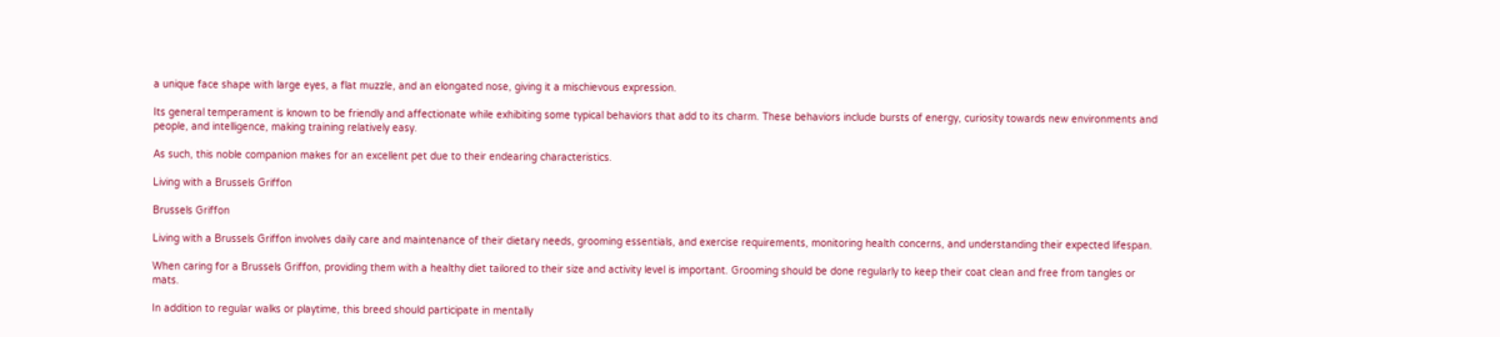a unique face shape with large eyes, a flat muzzle, and an elongated nose, giving it a mischievous expression.

Its general temperament is known to be friendly and affectionate while exhibiting some typical behaviors that add to its charm. These behaviors include bursts of energy, curiosity towards new environments and people, and intelligence, making training relatively easy.

As such, this noble companion makes for an excellent pet due to their endearing characteristics.

Living with a Brussels Griffon

Brussels Griffon

Living with a Brussels Griffon involves daily care and maintenance of their dietary needs, grooming essentials, and exercise requirements, monitoring health concerns, and understanding their expected lifespan.

When caring for a Brussels Griffon, providing them with a healthy diet tailored to their size and activity level is important. Grooming should be done regularly to keep their coat clean and free from tangles or mats.

In addition to regular walks or playtime, this breed should participate in mentally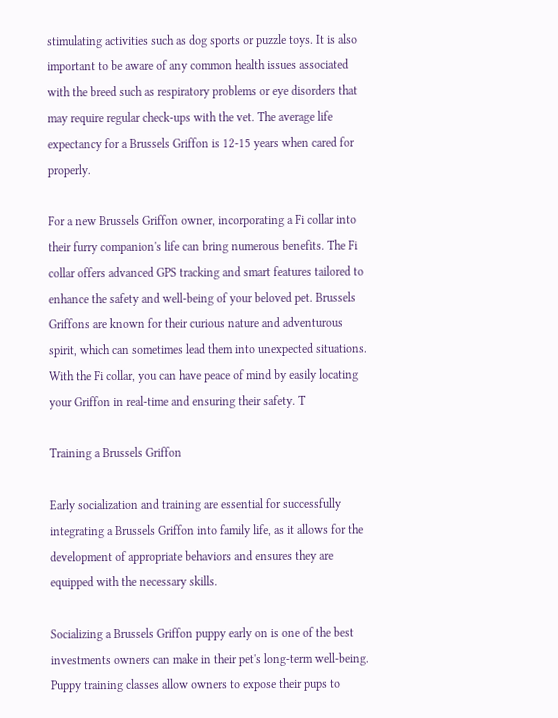stimulating activities such as dog sports or puzzle toys. It is also important to be aware of any common health issues associated with the breed such as respiratory problems or eye disorders that may require regular check-ups with the vet. The average life expectancy for a Brussels Griffon is 12-15 years when cared for properly.

For a new Brussels Griffon owner, incorporating a Fi collar into their furry companion's life can bring numerous benefits. The Fi collar offers advanced GPS tracking and smart features tailored to enhance the safety and well-being of your beloved pet. Brussels Griffons are known for their curious nature and adventurous spirit, which can sometimes lead them into unexpected situations. With the Fi collar, you can have peace of mind by easily locating your Griffon in real-time and ensuring their safety. T

Training a Brussels Griffon

Early socialization and training are essential for successfully integrating a Brussels Griffon into family life, as it allows for the development of appropriate behaviors and ensures they are equipped with the necessary skills.

Socializing a Brussels Griffon puppy early on is one of the best investments owners can make in their pet's long-term well-being. Puppy training classes allow owners to expose their pups to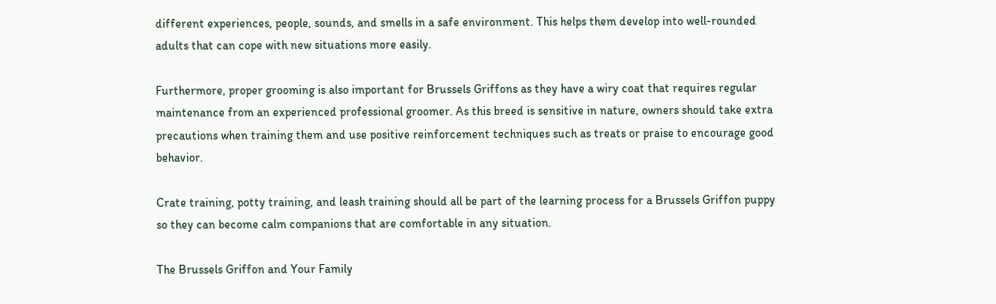different experiences, people, sounds, and smells in a safe environment. This helps them develop into well-rounded adults that can cope with new situations more easily.

Furthermore, proper grooming is also important for Brussels Griffons as they have a wiry coat that requires regular maintenance from an experienced professional groomer. As this breed is sensitive in nature, owners should take extra precautions when training them and use positive reinforcement techniques such as treats or praise to encourage good behavior.

Crate training, potty training, and leash training should all be part of the learning process for a Brussels Griffon puppy so they can become calm companions that are comfortable in any situation.

The Brussels Griffon and Your Family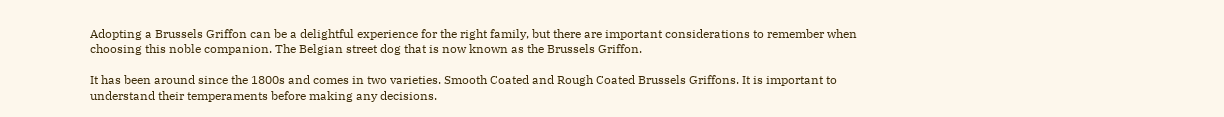Adopting a Brussels Griffon can be a delightful experience for the right family, but there are important considerations to remember when choosing this noble companion. The Belgian street dog that is now known as the Brussels Griffon.

It has been around since the 1800s and comes in two varieties. Smooth Coated and Rough Coated Brussels Griffons. It is important to understand their temperaments before making any decisions.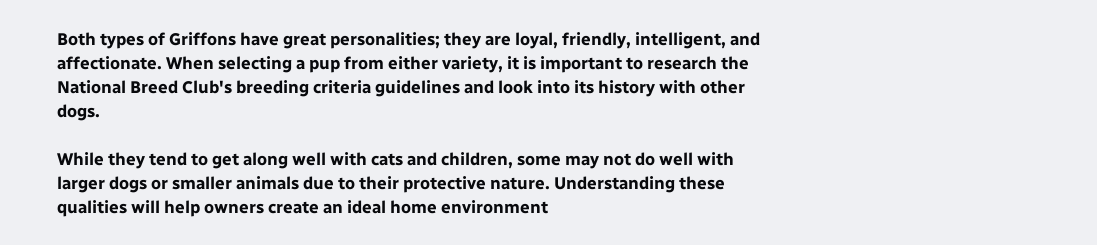Both types of Griffons have great personalities; they are loyal, friendly, intelligent, and affectionate. When selecting a pup from either variety, it is important to research the National Breed Club's breeding criteria guidelines and look into its history with other dogs.

While they tend to get along well with cats and children, some may not do well with larger dogs or smaller animals due to their protective nature. Understanding these qualities will help owners create an ideal home environment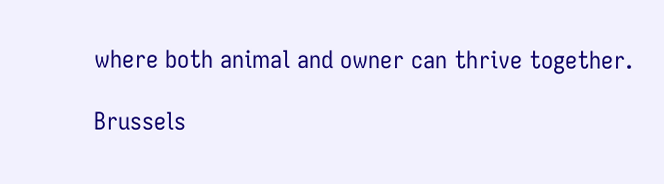where both animal and owner can thrive together.

Brussels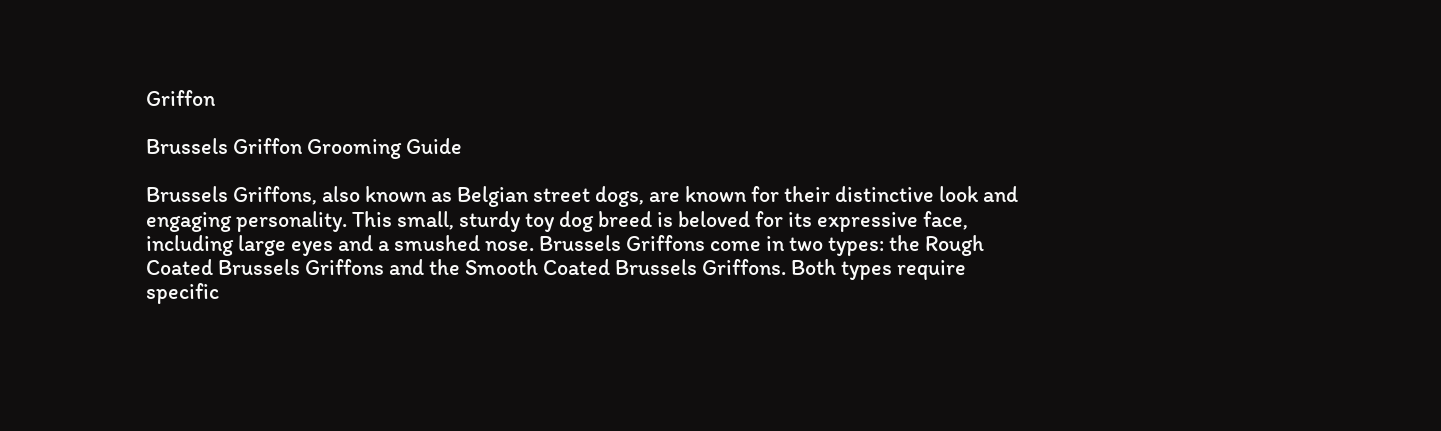Griffon

Brussels Griffon Grooming Guide

Brussels Griffons, also known as Belgian street dogs, are known for their distinctive look and engaging personality. This small, sturdy toy dog breed is beloved for its expressive face, including large eyes and a smushed nose. Brussels Griffons come in two types: the Rough Coated Brussels Griffons and the Smooth Coated Brussels Griffons. Both types require specific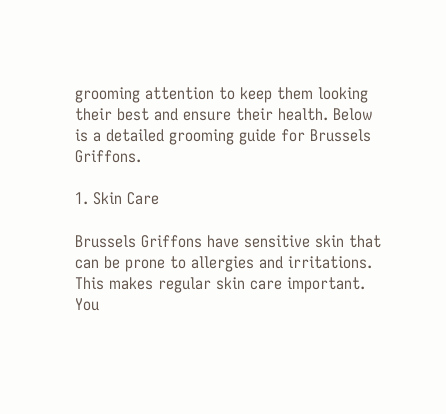grooming attention to keep them looking their best and ensure their health. Below is a detailed grooming guide for Brussels Griffons.

1. Skin Care

Brussels Griffons have sensitive skin that can be prone to allergies and irritations. This makes regular skin care important. You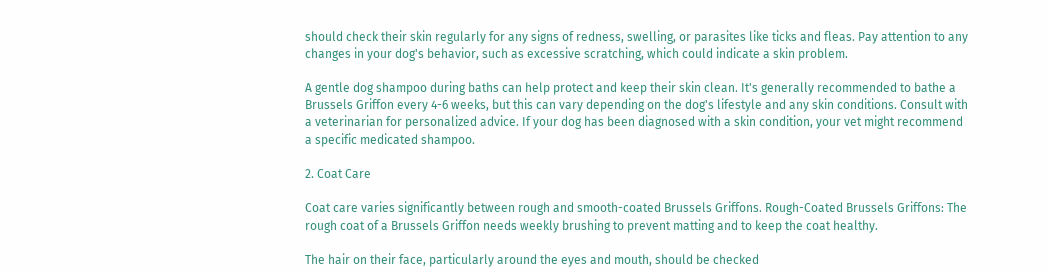should check their skin regularly for any signs of redness, swelling, or parasites like ticks and fleas. Pay attention to any changes in your dog's behavior, such as excessive scratching, which could indicate a skin problem.

A gentle dog shampoo during baths can help protect and keep their skin clean. It's generally recommended to bathe a Brussels Griffon every 4-6 weeks, but this can vary depending on the dog's lifestyle and any skin conditions. Consult with a veterinarian for personalized advice. If your dog has been diagnosed with a skin condition, your vet might recommend a specific medicated shampoo.

2. Coat Care

Coat care varies significantly between rough and smooth-coated Brussels Griffons. Rough-Coated Brussels Griffons: The rough coat of a Brussels Griffon needs weekly brushing to prevent matting and to keep the coat healthy.

The hair on their face, particularly around the eyes and mouth, should be checked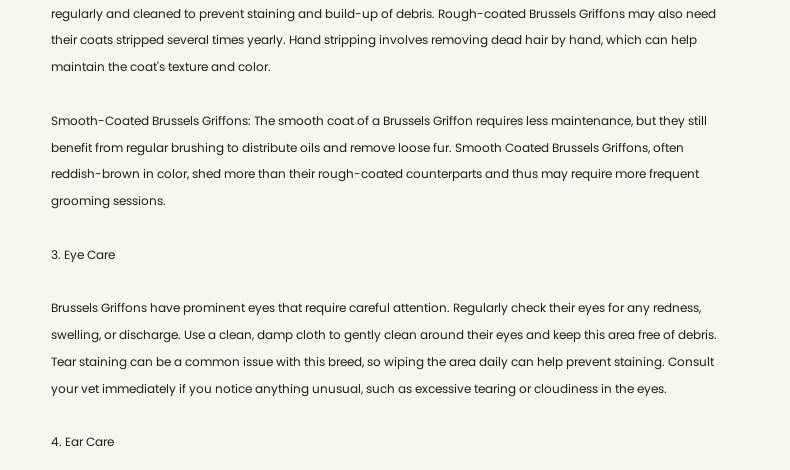regularly and cleaned to prevent staining and build-up of debris. Rough-coated Brussels Griffons may also need their coats stripped several times yearly. Hand stripping involves removing dead hair by hand, which can help maintain the coat's texture and color.

Smooth-Coated Brussels Griffons: The smooth coat of a Brussels Griffon requires less maintenance, but they still benefit from regular brushing to distribute oils and remove loose fur. Smooth Coated Brussels Griffons, often reddish-brown in color, shed more than their rough-coated counterparts and thus may require more frequent grooming sessions.

3. Eye Care

Brussels Griffons have prominent eyes that require careful attention. Regularly check their eyes for any redness, swelling, or discharge. Use a clean, damp cloth to gently clean around their eyes and keep this area free of debris. Tear staining can be a common issue with this breed, so wiping the area daily can help prevent staining. Consult your vet immediately if you notice anything unusual, such as excessive tearing or cloudiness in the eyes.

4. Ear Care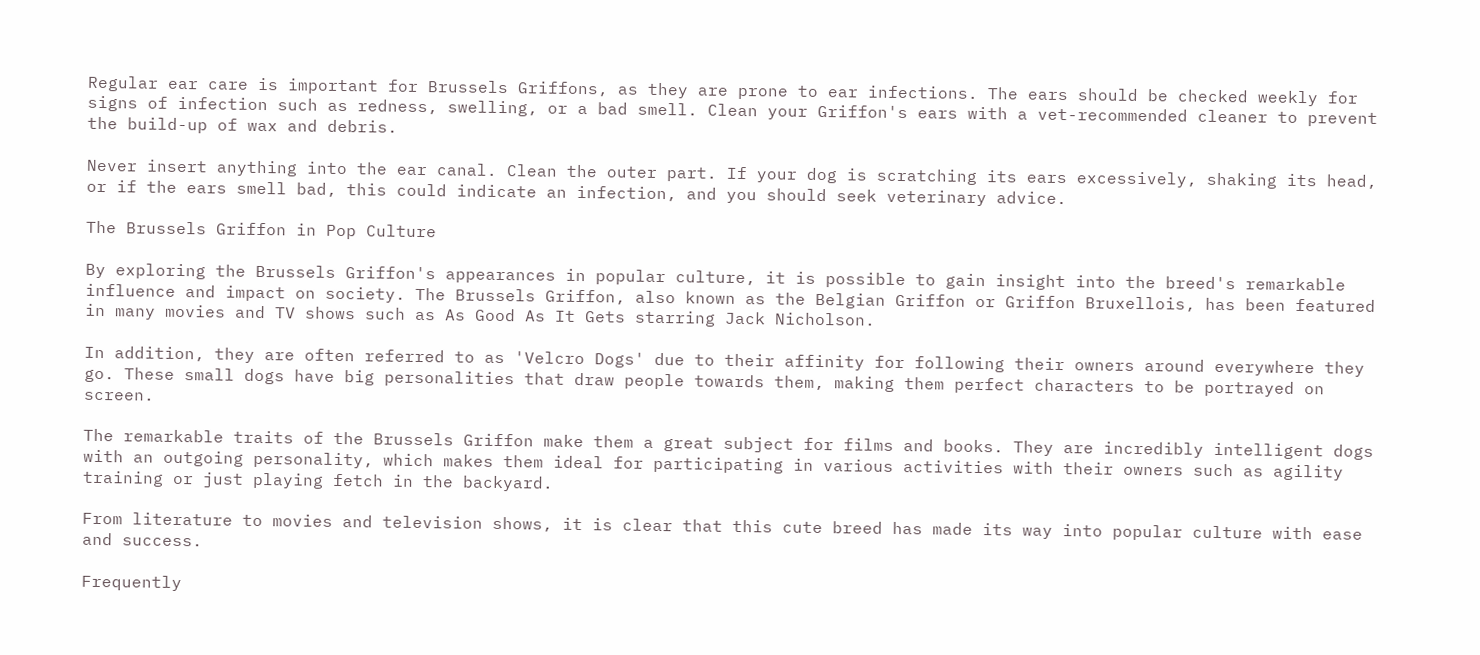Regular ear care is important for Brussels Griffons, as they are prone to ear infections. The ears should be checked weekly for signs of infection such as redness, swelling, or a bad smell. Clean your Griffon's ears with a vet-recommended cleaner to prevent the build-up of wax and debris.

Never insert anything into the ear canal. Clean the outer part. If your dog is scratching its ears excessively, shaking its head, or if the ears smell bad, this could indicate an infection, and you should seek veterinary advice.

The Brussels Griffon in Pop Culture

By exploring the Brussels Griffon's appearances in popular culture, it is possible to gain insight into the breed's remarkable influence and impact on society. The Brussels Griffon, also known as the Belgian Griffon or Griffon Bruxellois, has been featured in many movies and TV shows such as As Good As It Gets starring Jack Nicholson.

In addition, they are often referred to as 'Velcro Dogs' due to their affinity for following their owners around everywhere they go. These small dogs have big personalities that draw people towards them, making them perfect characters to be portrayed on screen.

The remarkable traits of the Brussels Griffon make them a great subject for films and books. They are incredibly intelligent dogs with an outgoing personality, which makes them ideal for participating in various activities with their owners such as agility training or just playing fetch in the backyard.

From literature to movies and television shows, it is clear that this cute breed has made its way into popular culture with ease and success.

Frequently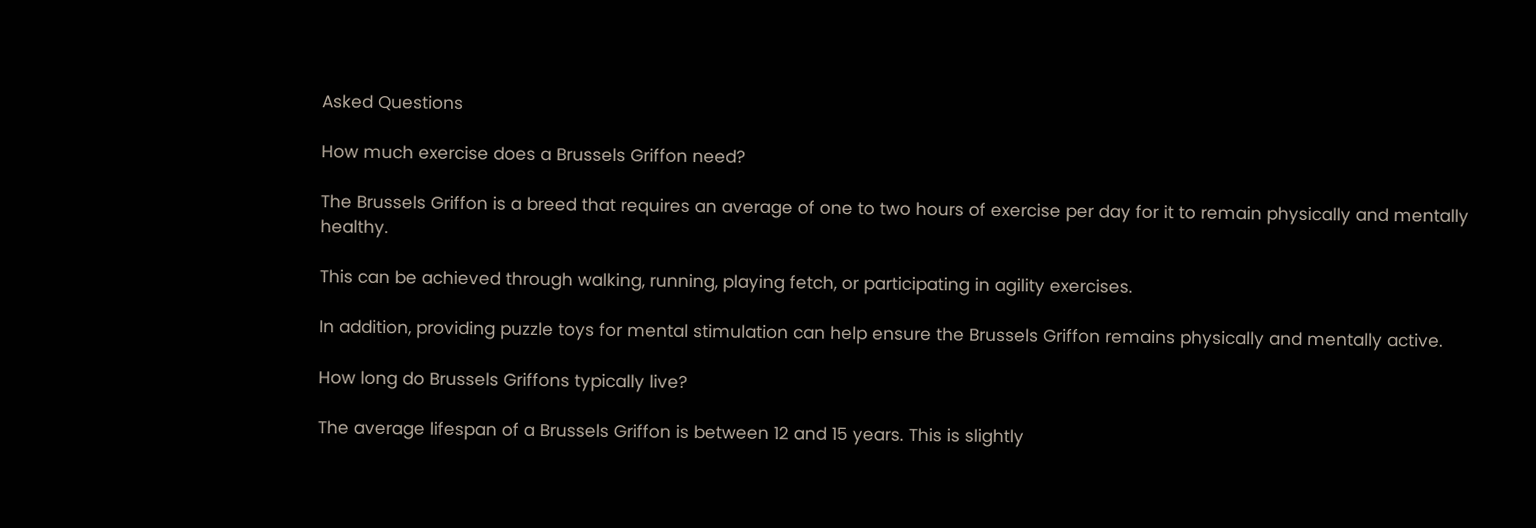Asked Questions

How much exercise does a Brussels Griffon need?

The Brussels Griffon is a breed that requires an average of one to two hours of exercise per day for it to remain physically and mentally healthy.

This can be achieved through walking, running, playing fetch, or participating in agility exercises.

In addition, providing puzzle toys for mental stimulation can help ensure the Brussels Griffon remains physically and mentally active.

How long do Brussels Griffons typically live?

The average lifespan of a Brussels Griffon is between 12 and 15 years. This is slightly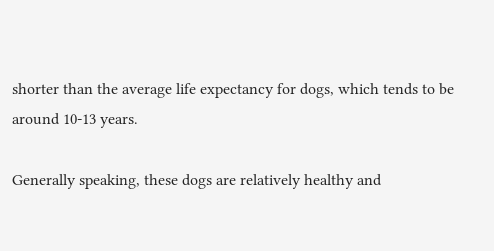shorter than the average life expectancy for dogs, which tends to be around 10-13 years.

Generally speaking, these dogs are relatively healthy and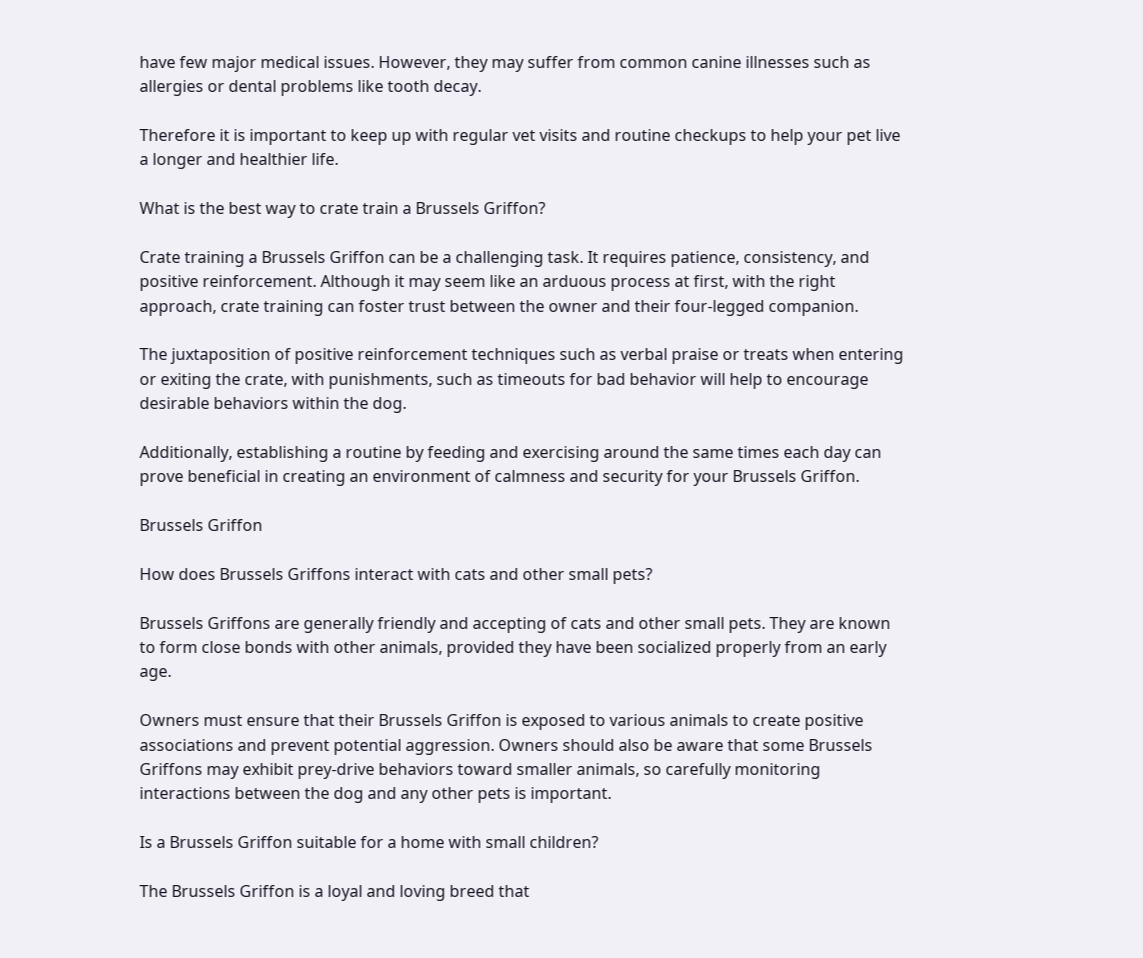have few major medical issues. However, they may suffer from common canine illnesses such as allergies or dental problems like tooth decay.

Therefore it is important to keep up with regular vet visits and routine checkups to help your pet live a longer and healthier life.

What is the best way to crate train a Brussels Griffon?

Crate training a Brussels Griffon can be a challenging task. It requires patience, consistency, and positive reinforcement. Although it may seem like an arduous process at first, with the right approach, crate training can foster trust between the owner and their four-legged companion.

The juxtaposition of positive reinforcement techniques such as verbal praise or treats when entering or exiting the crate, with punishments, such as timeouts for bad behavior will help to encourage desirable behaviors within the dog.

Additionally, establishing a routine by feeding and exercising around the same times each day can prove beneficial in creating an environment of calmness and security for your Brussels Griffon.

Brussels Griffon

How does Brussels Griffons interact with cats and other small pets?

Brussels Griffons are generally friendly and accepting of cats and other small pets. They are known to form close bonds with other animals, provided they have been socialized properly from an early age.

Owners must ensure that their Brussels Griffon is exposed to various animals to create positive associations and prevent potential aggression. Owners should also be aware that some Brussels Griffons may exhibit prey-drive behaviors toward smaller animals, so carefully monitoring interactions between the dog and any other pets is important.

Is a Brussels Griffon suitable for a home with small children?

The Brussels Griffon is a loyal and loving breed that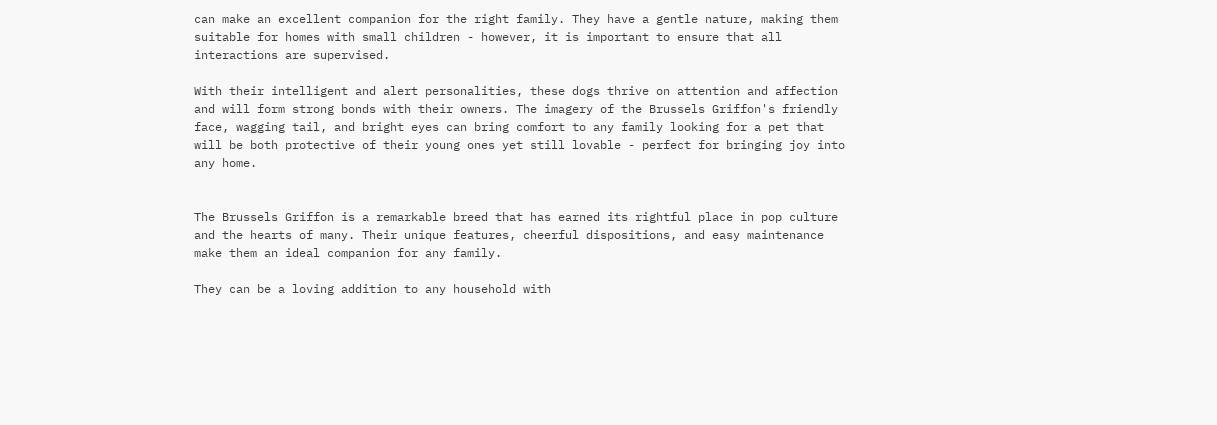can make an excellent companion for the right family. They have a gentle nature, making them suitable for homes with small children - however, it is important to ensure that all interactions are supervised.

With their intelligent and alert personalities, these dogs thrive on attention and affection and will form strong bonds with their owners. The imagery of the Brussels Griffon's friendly face, wagging tail, and bright eyes can bring comfort to any family looking for a pet that will be both protective of their young ones yet still lovable - perfect for bringing joy into any home.


The Brussels Griffon is a remarkable breed that has earned its rightful place in pop culture and the hearts of many. Their unique features, cheerful dispositions, and easy maintenance make them an ideal companion for any family.

They can be a loving addition to any household with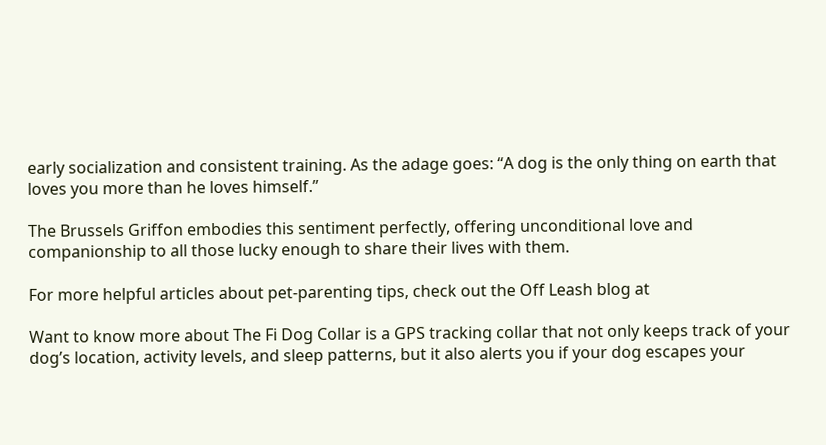early socialization and consistent training. As the adage goes: “A dog is the only thing on earth that loves you more than he loves himself.”

The Brussels Griffon embodies this sentiment perfectly, offering unconditional love and companionship to all those lucky enough to share their lives with them.

For more helpful articles about pet-parenting tips, check out the Off Leash blog at

Want to know more about The Fi Dog Collar is a GPS tracking collar that not only keeps track of your dog’s location, activity levels, and sleep patterns, but it also alerts you if your dog escapes your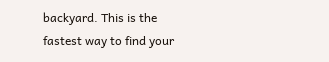backyard. This is the fastest way to find your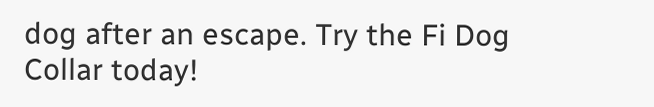dog after an escape. Try the Fi Dog Collar today!